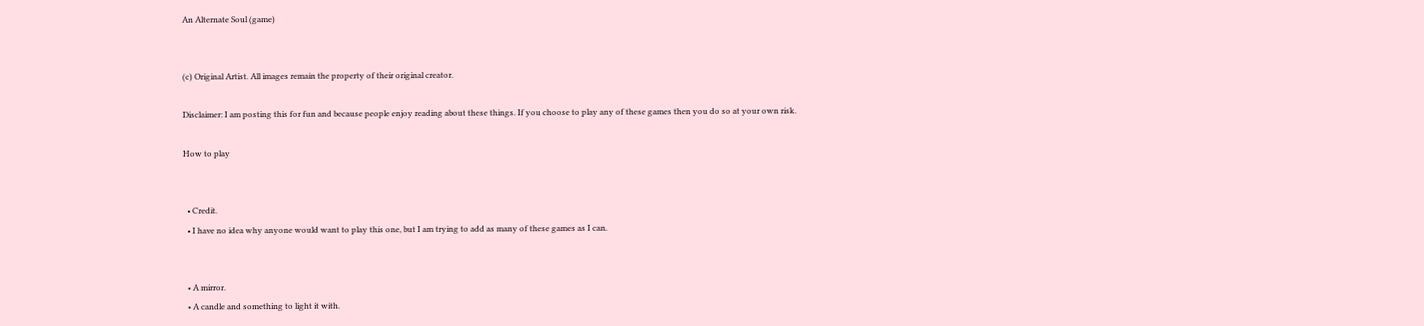An Alternate Soul (game)


(c) Original Artist. All images remain the property of their original creator.

Disclaimer: I am posting this for fun and because people enjoy reading about these things. If you choose to play any of these games then you do so at your own risk.

How to play


  • Credit.
  • I have no idea why anyone would want to play this one, but I am trying to add as many of these games as I can.


  • A mirror.
  • A candle and something to light it with.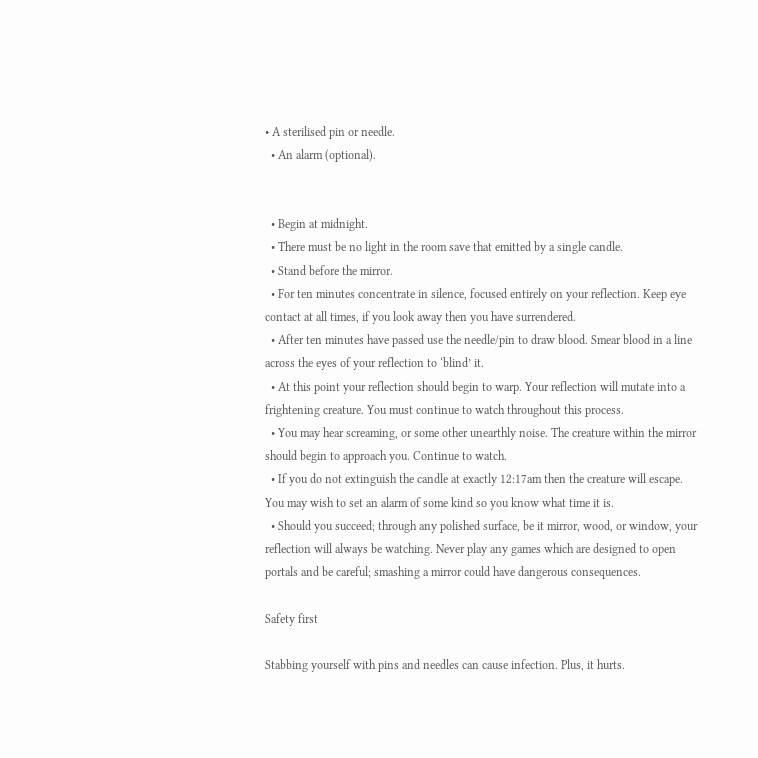• A sterilised pin or needle.
  • An alarm (optional).


  • Begin at midnight.
  • There must be no light in the room save that emitted by a single candle.
  • Stand before the mirror.
  • For ten minutes concentrate in silence, focused entirely on your reflection. Keep eye contact at all times, if you look away then you have surrendered.
  • After ten minutes have passed use the needle/pin to draw blood. Smear blood in a line across the eyes of your reflection to ‘blind’ it.
  • At this point your reflection should begin to warp. Your reflection will mutate into a frightening creature. You must continue to watch throughout this process.
  • You may hear screaming, or some other unearthly noise. The creature within the mirror should begin to approach you. Continue to watch.
  • If you do not extinguish the candle at exactly 12:17am then the creature will escape. You may wish to set an alarm of some kind so you know what time it is.
  • Should you succeed; through any polished surface, be it mirror, wood, or window, your reflection will always be watching. Never play any games which are designed to open portals and be careful; smashing a mirror could have dangerous consequences.

Safety first

Stabbing yourself with pins and needles can cause infection. Plus, it hurts.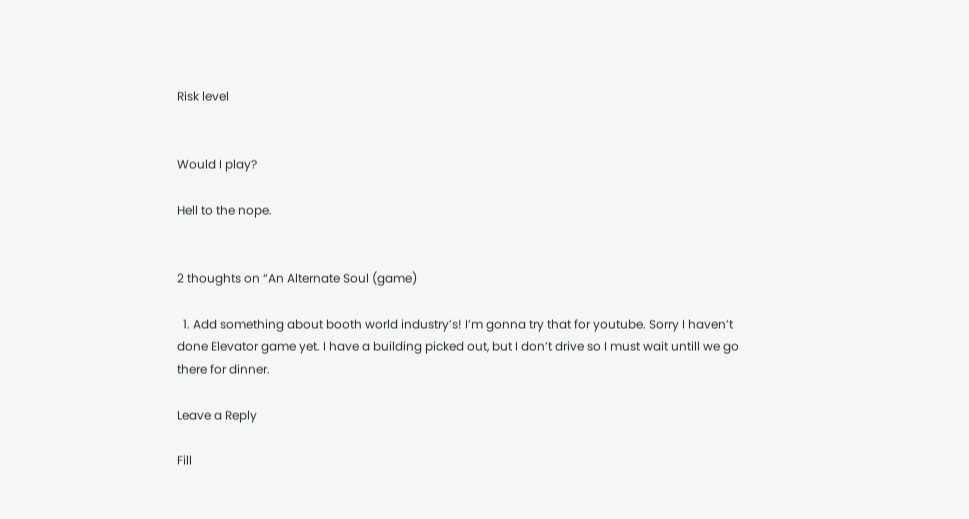Risk level


Would I play?

Hell to the nope.


2 thoughts on “An Alternate Soul (game)

  1. Add something about booth world industry’s! I’m gonna try that for youtube. Sorry I haven’t done Elevator game yet. I have a building picked out, but I don’t drive so I must wait untill we go there for dinner.

Leave a Reply

Fill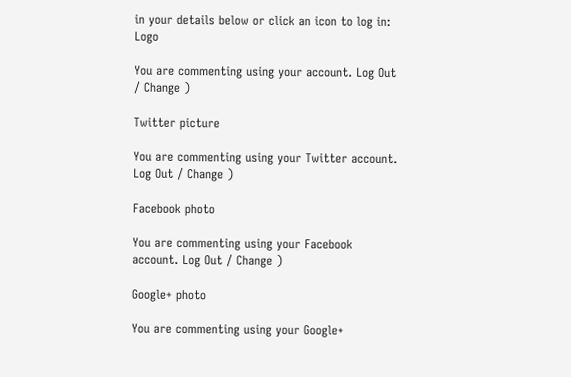in your details below or click an icon to log in: Logo

You are commenting using your account. Log Out / Change )

Twitter picture

You are commenting using your Twitter account. Log Out / Change )

Facebook photo

You are commenting using your Facebook account. Log Out / Change )

Google+ photo

You are commenting using your Google+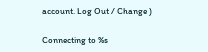account. Log Out / Change )

Connecting to %s